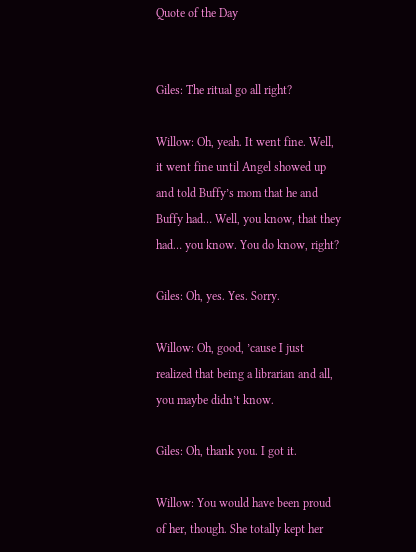Quote of the Day


Giles: The ritual go all right?

Willow: Oh, yeah. It went fine. Well, it went fine until Angel showed up and told Buffy’s mom that he and Buffy had… Well, you know, that they had… you know. You do know, right?

Giles: Oh, yes. Yes. Sorry.

Willow: Oh, good, ’cause I just realized that being a librarian and all, you maybe didn’t know.

Giles: Oh, thank you. I got it.

Willow: You would have been proud of her, though. She totally kept her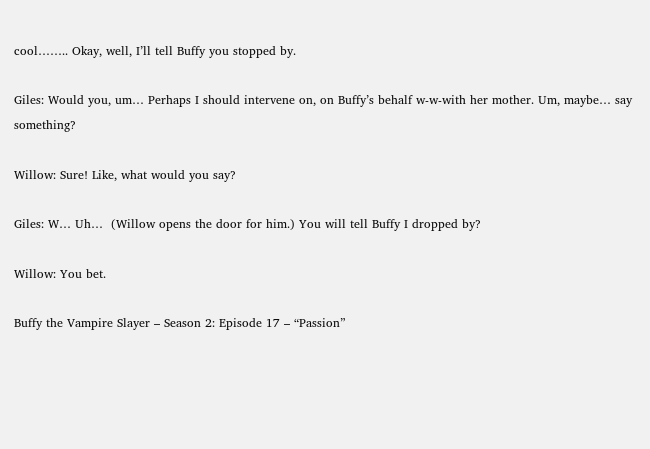cool…….. Okay, well, I’ll tell Buffy you stopped by.

Giles: Would you, um… Perhaps I should intervene on, on Buffy’s behalf w-w-with her mother. Um, maybe… say something?

Willow: Sure! Like, what would you say?

Giles: W… Uh…  (Willow opens the door for him.) You will tell Buffy I dropped by?

Willow: You bet.

Buffy the Vampire Slayer – Season 2: Episode 17 – “Passion”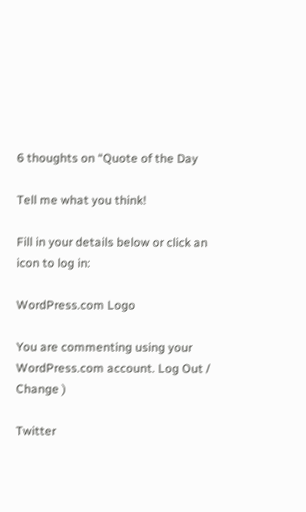6 thoughts on “Quote of the Day

Tell me what you think!

Fill in your details below or click an icon to log in:

WordPress.com Logo

You are commenting using your WordPress.com account. Log Out /  Change )

Twitter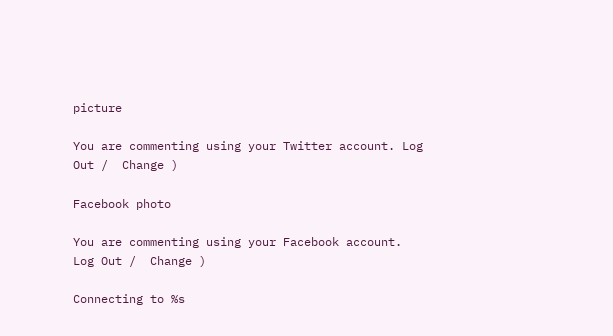picture

You are commenting using your Twitter account. Log Out /  Change )

Facebook photo

You are commenting using your Facebook account. Log Out /  Change )

Connecting to %s